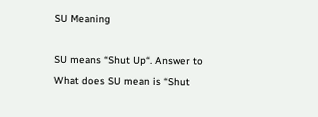SU Meaning

SU means “Shut Up“. Answer to What does SU mean is “Shut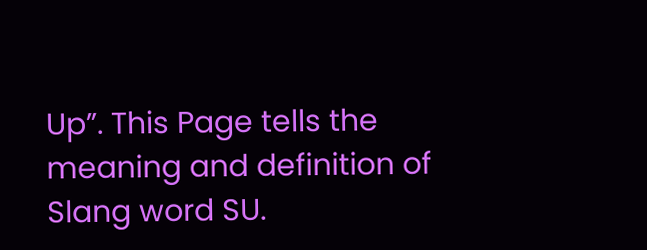Up”. This Page tells the meaning and definition of Slang word SU.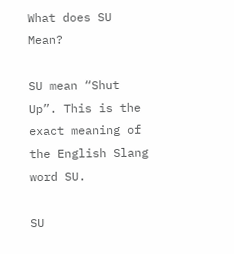What does SU Mean?

SU mean “Shut Up”. This is the exact meaning of the English Slang word SU.

SU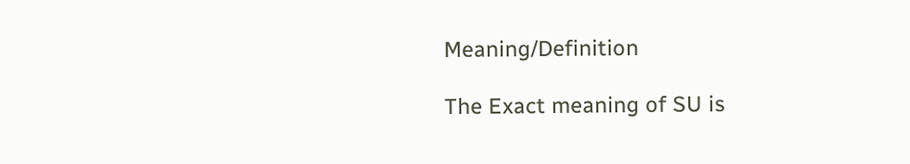Meaning/Definition

The Exact meaning of SU is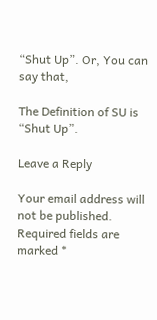“Shut Up”. Or, You can say that,

The Definition of SU is “Shut Up”.

Leave a Reply

Your email address will not be published. Required fields are marked *